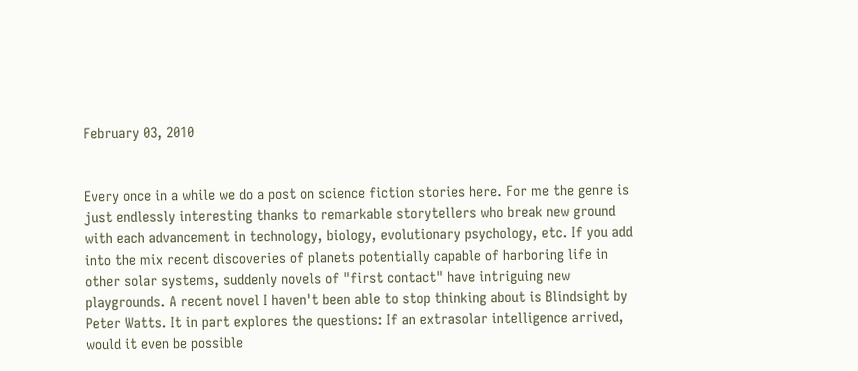February 03, 2010


Every once in a while we do a post on science fiction stories here. For me the genre is just endlessly interesting thanks to remarkable storytellers who break new ground with each advancement in technology, biology, evolutionary psychology, etc. If you add into the mix recent discoveries of planets potentially capable of harboring life in other solar systems, suddenly novels of "first contact" have intriguing new playgrounds. A recent novel I haven't been able to stop thinking about is Blindsight by Peter Watts. It in part explores the questions: If an extrasolar intelligence arrived, would it even be possible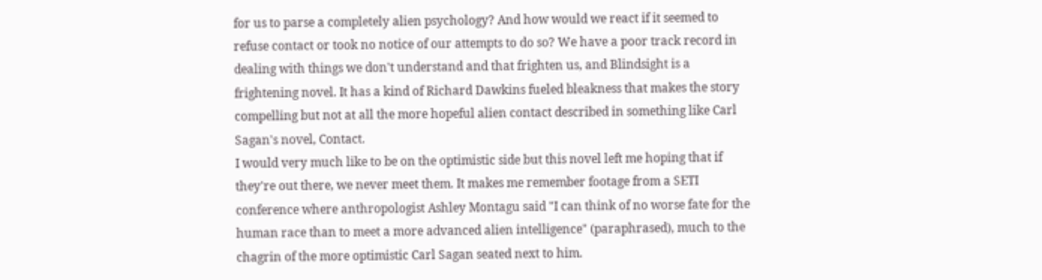for us to parse a completely alien psychology? And how would we react if it seemed to refuse contact or took no notice of our attempts to do so? We have a poor track record in dealing with things we don't understand and that frighten us, and Blindsight is a frightening novel. It has a kind of Richard Dawkins fueled bleakness that makes the story compelling but not at all the more hopeful alien contact described in something like Carl Sagan's novel, Contact.
I would very much like to be on the optimistic side but this novel left me hoping that if they're out there, we never meet them. It makes me remember footage from a SETI conference where anthropologist Ashley Montagu said "I can think of no worse fate for the human race than to meet a more advanced alien intelligence" (paraphrased), much to the chagrin of the more optimistic Carl Sagan seated next to him.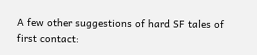A few other suggestions of hard SF tales of first contact: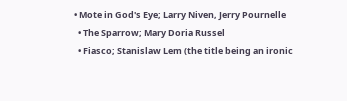• Mote in God's Eye; Larry Niven, Jerry Pournelle
  • The Sparrow; Mary Doria Russel
  • Fiasco; Stanislaw Lem (the title being an ironic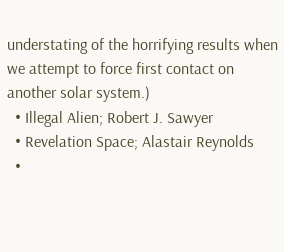understating of the horrifying results when we attempt to force first contact on another solar system.)
  • Illegal Alien; Robert J. Sawyer
  • Revelation Space; Alastair Reynolds
  •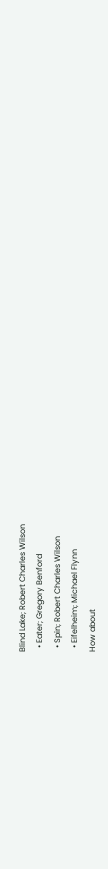Blind Lake; Robert Charles Wilson
  • Eater; Gregory Benford
  • Spin; Robert Charles Wilson
  • Eifelheim; Michael Flynn
How about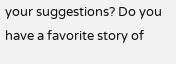your suggestions? Do you have a favorite story of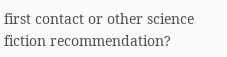first contact or other science fiction recommendation?